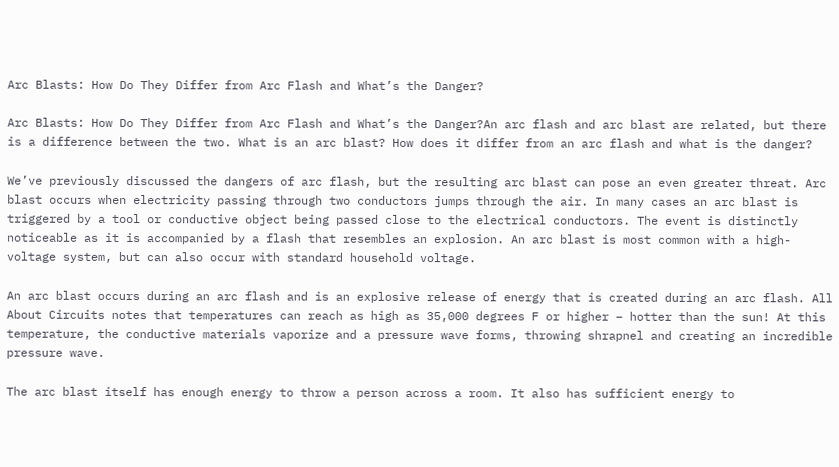Arc Blasts: How Do They Differ from Arc Flash and What’s the Danger?

Arc Blasts: How Do They Differ from Arc Flash and What’s the Danger?An arc flash and arc blast are related, but there is a difference between the two. What is an arc blast? How does it differ from an arc flash and what is the danger?

We’ve previously discussed the dangers of arc flash, but the resulting arc blast can pose an even greater threat. Arc blast occurs when electricity passing through two conductors jumps through the air. In many cases an arc blast is triggered by a tool or conductive object being passed close to the electrical conductors. The event is distinctly noticeable as it is accompanied by a flash that resembles an explosion. An arc blast is most common with a high-voltage system, but can also occur with standard household voltage.

An arc blast occurs during an arc flash and is an explosive release of energy that is created during an arc flash. All About Circuits notes that temperatures can reach as high as 35,000 degrees F or higher – hotter than the sun! At this temperature, the conductive materials vaporize and a pressure wave forms, throwing shrapnel and creating an incredible pressure wave.

The arc blast itself has enough energy to throw a person across a room. It also has sufficient energy to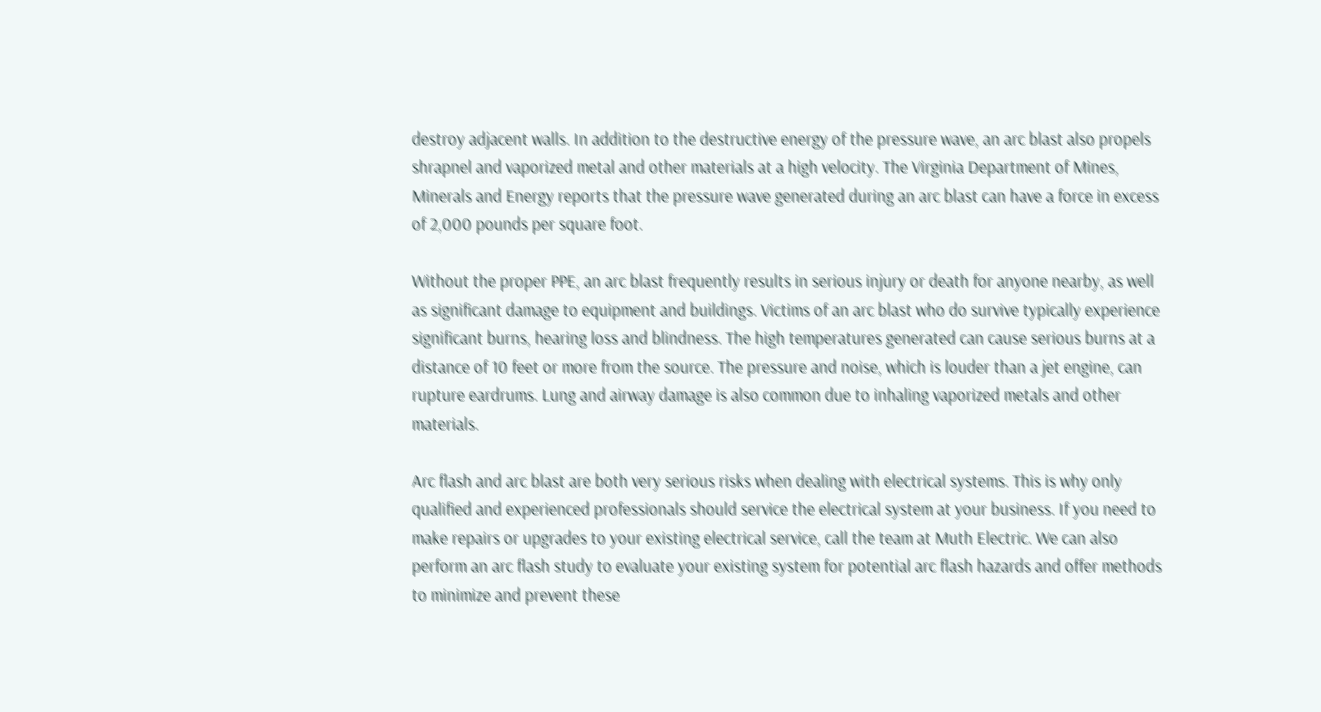destroy adjacent walls. In addition to the destructive energy of the pressure wave, an arc blast also propels shrapnel and vaporized metal and other materials at a high velocity. The Virginia Department of Mines, Minerals and Energy reports that the pressure wave generated during an arc blast can have a force in excess of 2,000 pounds per square foot.

Without the proper PPE, an arc blast frequently results in serious injury or death for anyone nearby, as well as significant damage to equipment and buildings. Victims of an arc blast who do survive typically experience significant burns, hearing loss and blindness. The high temperatures generated can cause serious burns at a distance of 10 feet or more from the source. The pressure and noise, which is louder than a jet engine, can rupture eardrums. Lung and airway damage is also common due to inhaling vaporized metals and other materials.

Arc flash and arc blast are both very serious risks when dealing with electrical systems. This is why only qualified and experienced professionals should service the electrical system at your business. If you need to make repairs or upgrades to your existing electrical service, call the team at Muth Electric. We can also perform an arc flash study to evaluate your existing system for potential arc flash hazards and offer methods to minimize and prevent these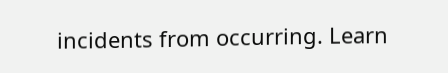incidents from occurring. Learn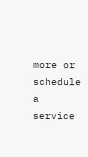more or schedule a service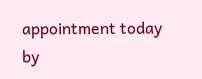appointment today by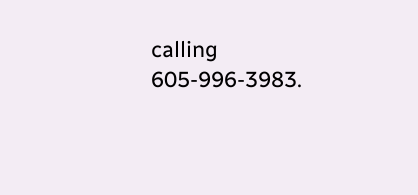calling 605-996-3983.